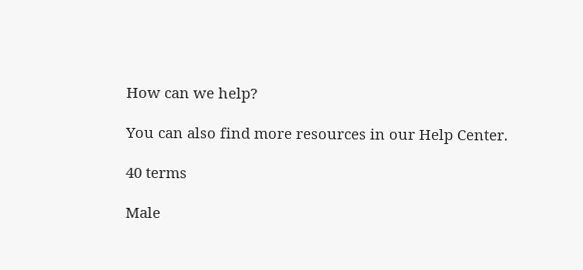How can we help?

You can also find more resources in our Help Center.

40 terms

Male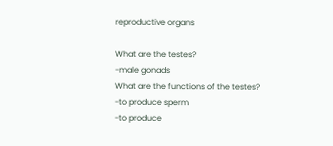reproductive organs

What are the testes?
-male gonads
What are the functions of the testes?
-to produce sperm
-to produce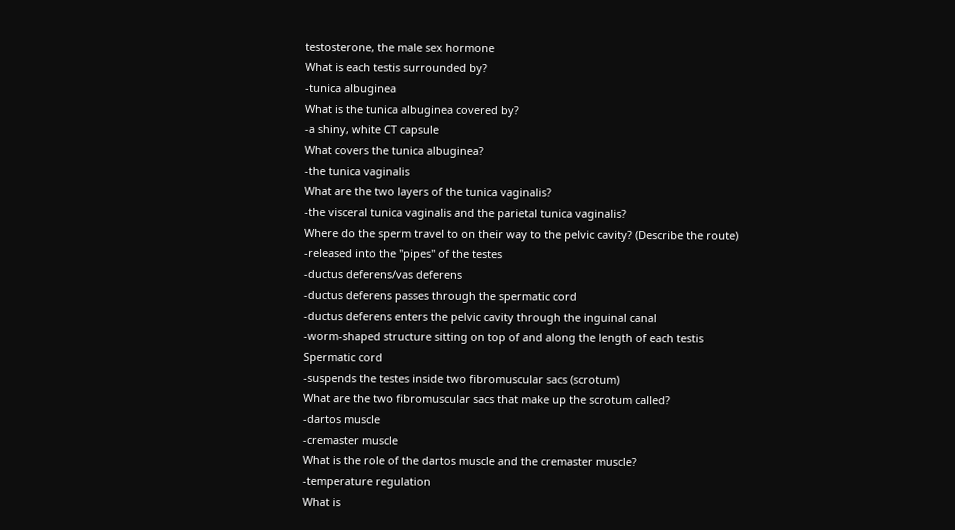testosterone, the male sex hormone
What is each testis surrounded by?
-tunica albuginea
What is the tunica albuginea covered by?
-a shiny, white CT capsule
What covers the tunica albuginea?
-the tunica vaginalis
What are the two layers of the tunica vaginalis?
-the visceral tunica vaginalis and the parietal tunica vaginalis?
Where do the sperm travel to on their way to the pelvic cavity? (Describe the route)
-released into the "pipes" of the testes
-ductus deferens/vas deferens
-ductus deferens passes through the spermatic cord
-ductus deferens enters the pelvic cavity through the inguinal canal
-worm-shaped structure sitting on top of and along the length of each testis
Spermatic cord
-suspends the testes inside two fibromuscular sacs (scrotum)
What are the two fibromuscular sacs that make up the scrotum called?
-dartos muscle
-cremaster muscle
What is the role of the dartos muscle and the cremaster muscle?
-temperature regulation
What is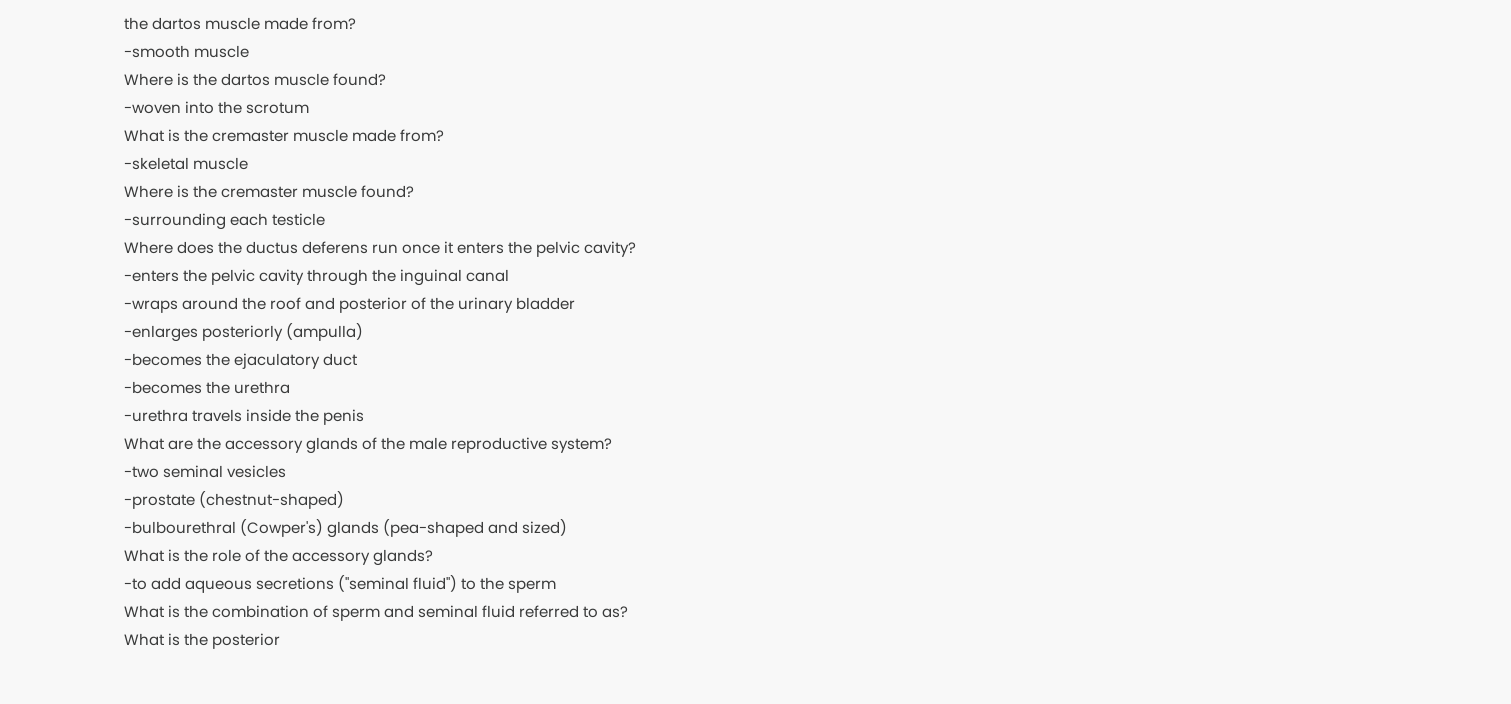the dartos muscle made from?
-smooth muscle
Where is the dartos muscle found?
-woven into the scrotum
What is the cremaster muscle made from?
-skeletal muscle
Where is the cremaster muscle found?
-surrounding each testicle
Where does the ductus deferens run once it enters the pelvic cavity?
-enters the pelvic cavity through the inguinal canal
-wraps around the roof and posterior of the urinary bladder
-enlarges posteriorly (ampulla)
-becomes the ejaculatory duct
-becomes the urethra
-urethra travels inside the penis
What are the accessory glands of the male reproductive system?
-two seminal vesicles
-prostate (chestnut-shaped)
-bulbourethral (Cowper's) glands (pea-shaped and sized)
What is the role of the accessory glands?
-to add aqueous secretions ("seminal fluid") to the sperm
What is the combination of sperm and seminal fluid referred to as?
What is the posterior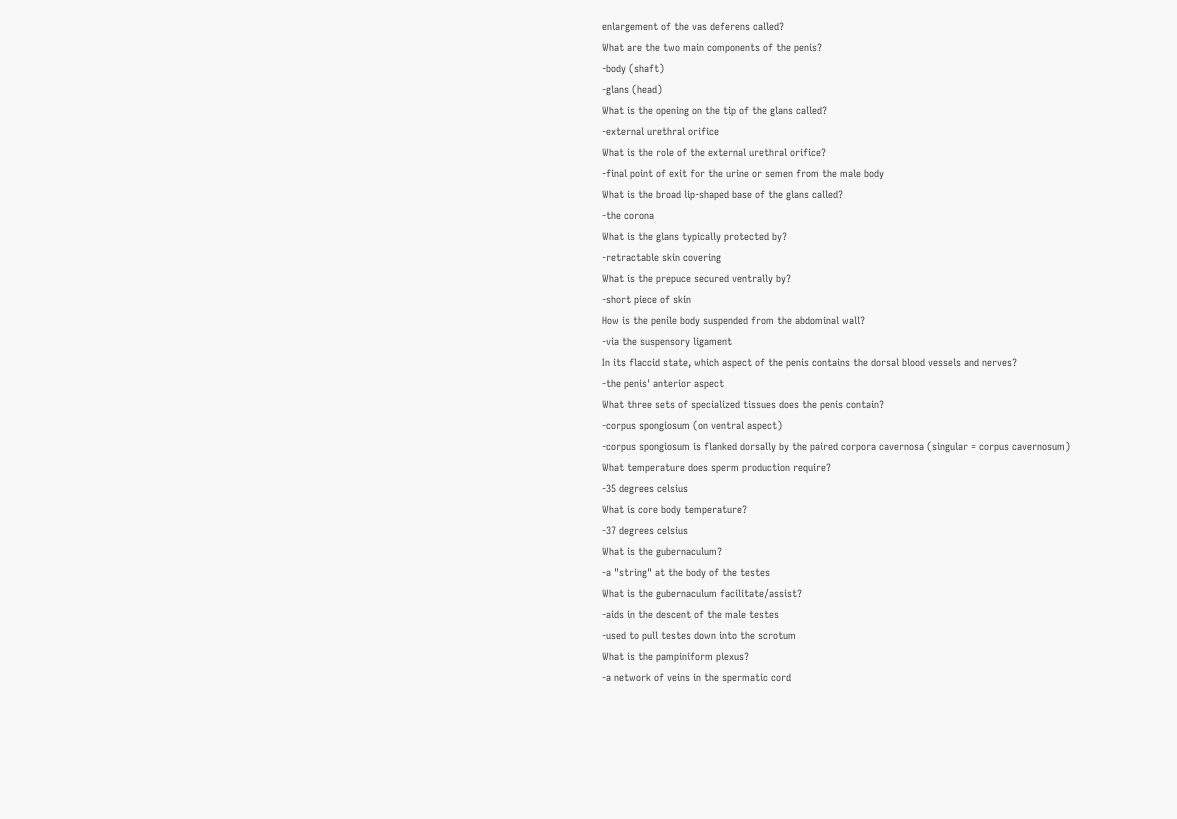enlargement of the vas deferens called?
What are the two main components of the penis?
-body (shaft)
-glans (head)
What is the opening on the tip of the glans called?
-external urethral orifice
What is the role of the external urethral orifice?
-final point of exit for the urine or semen from the male body
What is the broad lip-shaped base of the glans called?
-the corona
What is the glans typically protected by?
-retractable skin covering
What is the prepuce secured ventrally by?
-short piece of skin
How is the penile body suspended from the abdominal wall?
-via the suspensory ligament
In its flaccid state, which aspect of the penis contains the dorsal blood vessels and nerves?
-the penis' anterior aspect
What three sets of specialized tissues does the penis contain?
-corpus spongiosum (on ventral aspect)
-corpus spongiosum is flanked dorsally by the paired corpora cavernosa (singular = corpus cavernosum)
What temperature does sperm production require?
-35 degrees celsius
What is core body temperature?
-37 degrees celsius
What is the gubernaculum?
-a "string" at the body of the testes
What is the gubernaculum facilitate/assist?
-aids in the descent of the male testes
-used to pull testes down into the scrotum
What is the pampiniform plexus?
-a network of veins in the spermatic cord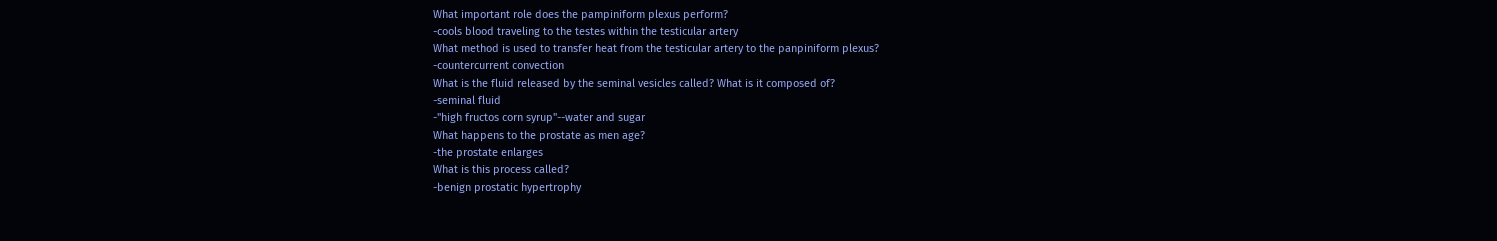What important role does the pampiniform plexus perform?
-cools blood traveling to the testes within the testicular artery
What method is used to transfer heat from the testicular artery to the panpiniform plexus?
-countercurrent convection
What is the fluid released by the seminal vesicles called? What is it composed of?
-seminal fluid
-"high fructos corn syrup"--water and sugar
What happens to the prostate as men age?
-the prostate enlarges
What is this process called?
-benign prostatic hypertrophy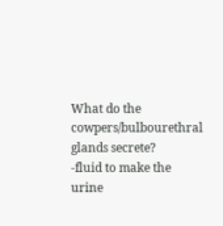What do the cowpers/bulbourethral glands secrete?
-fluid to make the urine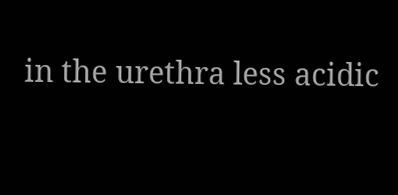in the urethra less acidic